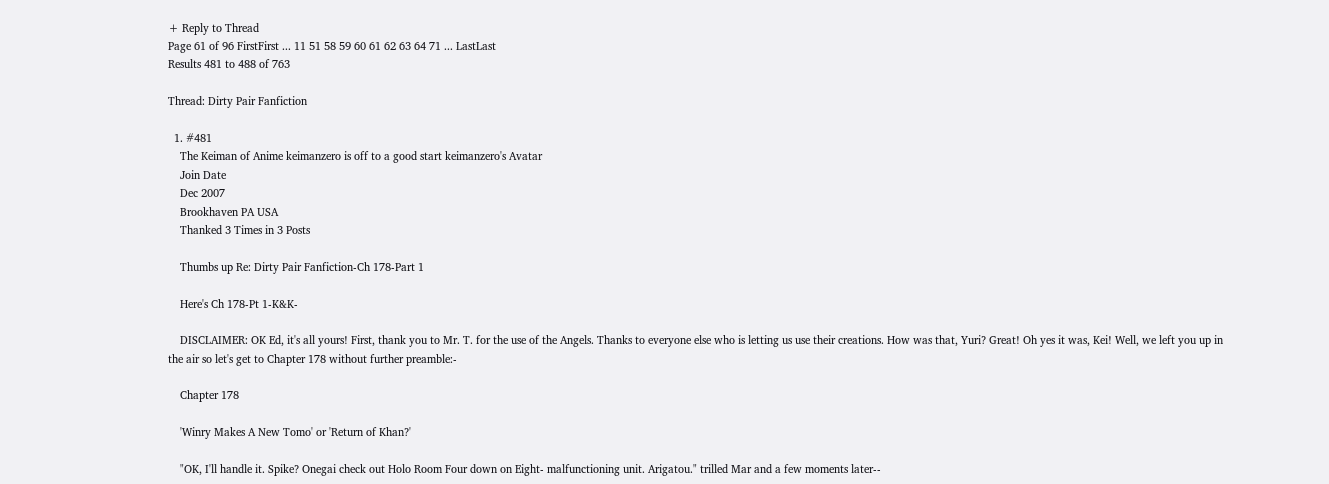+ Reply to Thread
Page 61 of 96 FirstFirst ... 11 51 58 59 60 61 62 63 64 71 ... LastLast
Results 481 to 488 of 763

Thread: Dirty Pair Fanfiction

  1. #481
    The Keiman of Anime keimanzero is off to a good start keimanzero's Avatar
    Join Date
    Dec 2007
    Brookhaven PA USA
    Thanked 3 Times in 3 Posts

    Thumbs up Re: Dirty Pair Fanfiction-Ch 178-Part 1

    Here's Ch 178-Pt 1-K&K-

    DISCLAIMER: OK Ed, it's all yours! First, thank you to Mr. T. for the use of the Angels. Thanks to everyone else who is letting us use their creations. How was that, Yuri? Great! Oh yes it was, Kei! Well, we left you up in the air so let's get to Chapter 178 without further preamble:-

    Chapter 178

    'Winry Makes A New Tomo' or 'Return of Khan?'

    "OK, I'll handle it. Spike? Onegai check out Holo Room Four down on Eight- malfunctioning unit. Arigatou." trilled Mar and a few moments later--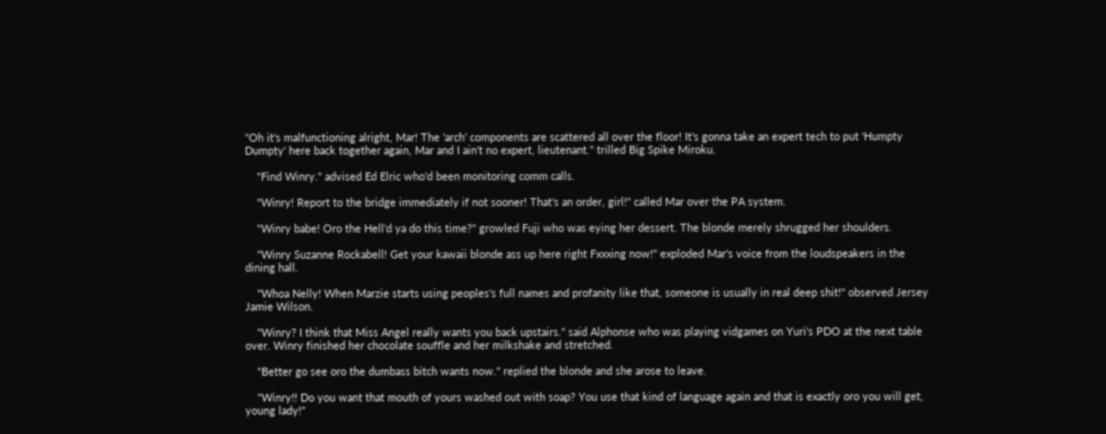"Oh it's malfunctioning alright, Mar! The 'arch' components are scattered all over the floor! It's gonna take an expert tech to put 'Humpty Dumpty' here back together again, Mar and I ain't no expert, lieutenant." trilled Big Spike Miroku.

    "Find Winry." advised Ed Elric who'd been monitoring comm calls.

    "Winry! Report to the bridge immediately if not sooner! That's an order, girl!" called Mar over the PA system.

    "Winry babe! Oro the Hell'd ya do this time?" growled Fuji who was eying her dessert. The blonde merely shrugged her shoulders.

    "Winry Suzanne Rockabell! Get your kawaii blonde ass up here right Fxxxing now!" exploded Mar's voice from the loudspeakers in the dining hall.

    "Whoa Nelly! When Marzie starts using peoples's full names and profanity like that, someone is usually in real deep shit!" observed Jersey Jamie Wilson.

    "Winry? I think that Miss Angel really wants you back upstairs." said Alphonse who was playing vidgames on Yuri's PDO at the next table over. Winry finished her chocolate souffle and her milkshake and stretched.

    "Better go see oro the dumbass bitch wants now." replied the blonde and she arose to leave.

    "Winry!! Do you want that mouth of yours washed out with soap? You use that kind of language again and that is exactly oro you will get, young lady!"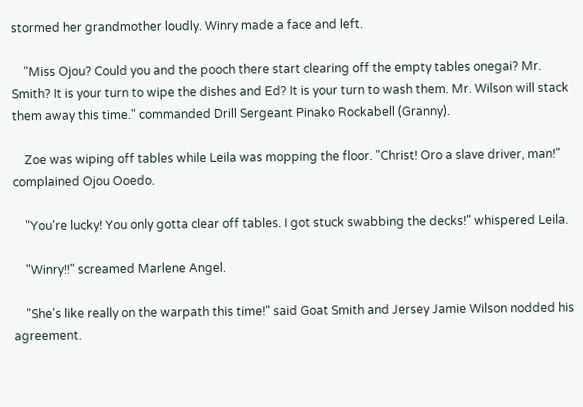stormed her grandmother loudly. Winry made a face and left.

    "Miss Ojou? Could you and the pooch there start clearing off the empty tables onegai? Mr. Smith? It is your turn to wipe the dishes and Ed? It is your turn to wash them. Mr. Wilson will stack them away this time." commanded Drill Sergeant Pinako Rockabell (Granny).

    Zoe was wiping off tables while Leila was mopping the floor. "Christ! Oro a slave driver, man!" complained Ojou Ooedo.

    "You're lucky! You only gotta clear off tables. I got stuck swabbing the decks!" whispered Leila.

    "Winry!!" screamed Marlene Angel.

    "She's like really on the warpath this time!" said Goat Smith and Jersey Jamie Wilson nodded his agreement.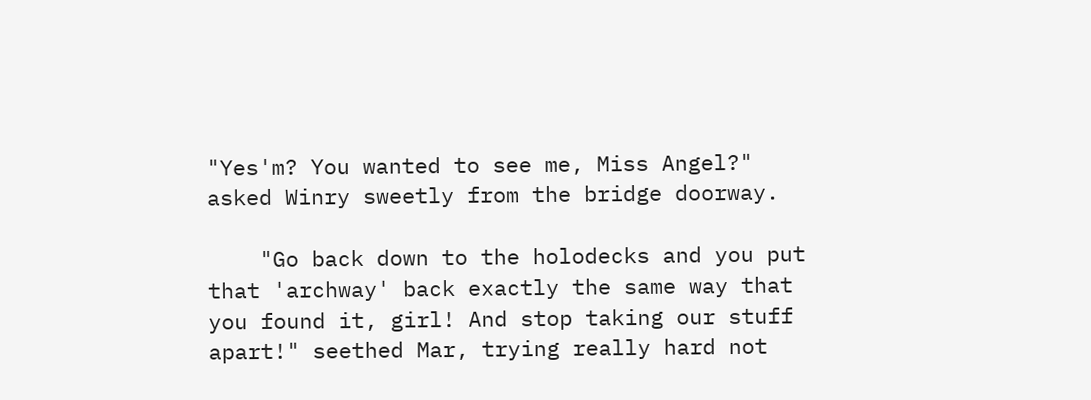"Yes'm? You wanted to see me, Miss Angel?" asked Winry sweetly from the bridge doorway.

    "Go back down to the holodecks and you put that 'archway' back exactly the same way that you found it, girl! And stop taking our stuff apart!" seethed Mar, trying really hard not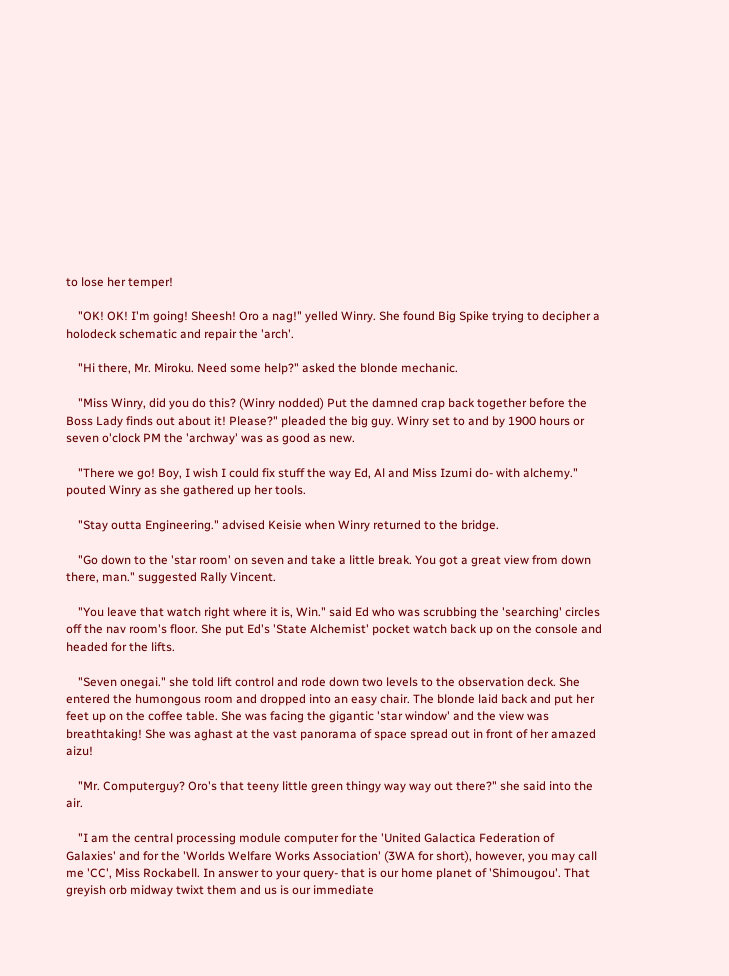to lose her temper!

    "OK! OK! I'm going! Sheesh! Oro a nag!" yelled Winry. She found Big Spike trying to decipher a holodeck schematic and repair the 'arch'.

    "Hi there, Mr. Miroku. Need some help?" asked the blonde mechanic.

    "Miss Winry, did you do this? (Winry nodded) Put the damned crap back together before the Boss Lady finds out about it! Please?" pleaded the big guy. Winry set to and by 1900 hours or seven o'clock PM the 'archway' was as good as new.

    "There we go! Boy, I wish I could fix stuff the way Ed, Al and Miss Izumi do- with alchemy." pouted Winry as she gathered up her tools.

    "Stay outta Engineering." advised Keisie when Winry returned to the bridge.

    "Go down to the 'star room' on seven and take a little break. You got a great view from down there, man." suggested Rally Vincent.

    "You leave that watch right where it is, Win." said Ed who was scrubbing the 'searching' circles off the nav room's floor. She put Ed's 'State Alchemist' pocket watch back up on the console and headed for the lifts.

    "Seven onegai." she told lift control and rode down two levels to the observation deck. She entered the humongous room and dropped into an easy chair. The blonde laid back and put her feet up on the coffee table. She was facing the gigantic 'star window' and the view was breathtaking! She was aghast at the vast panorama of space spread out in front of her amazed aizu!

    "Mr. Computerguy? Oro's that teeny little green thingy way way out there?" she said into the air.

    "I am the central processing module computer for the 'United Galactica Federation of Galaxies' and for the 'Worlds Welfare Works Association' (3WA for short), however, you may call me 'CC', Miss Rockabell. In answer to your query- that is our home planet of 'Shimougou'. That greyish orb midway twixt them and us is our immediate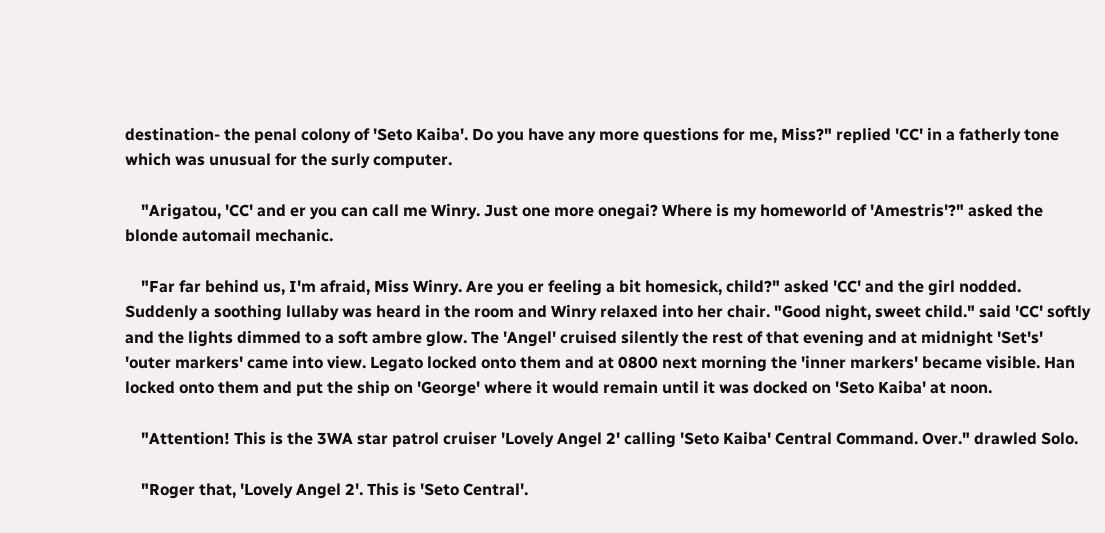destination- the penal colony of 'Seto Kaiba'. Do you have any more questions for me, Miss?" replied 'CC' in a fatherly tone which was unusual for the surly computer.

    "Arigatou, 'CC' and er you can call me Winry. Just one more onegai? Where is my homeworld of 'Amestris'?" asked the blonde automail mechanic.

    "Far far behind us, I'm afraid, Miss Winry. Are you er feeling a bit homesick, child?" asked 'CC' and the girl nodded. Suddenly a soothing lullaby was heard in the room and Winry relaxed into her chair. "Good night, sweet child." said 'CC' softly and the lights dimmed to a soft ambre glow. The 'Angel' cruised silently the rest of that evening and at midnight 'Set's' 'outer markers' came into view. Legato locked onto them and at 0800 next morning the 'inner markers' became visible. Han locked onto them and put the ship on 'George' where it would remain until it was docked on 'Seto Kaiba' at noon.

    "Attention! This is the 3WA star patrol cruiser 'Lovely Angel 2' calling 'Seto Kaiba' Central Command. Over." drawled Solo.

    "Roger that, 'Lovely Angel 2'. This is 'Seto Central'.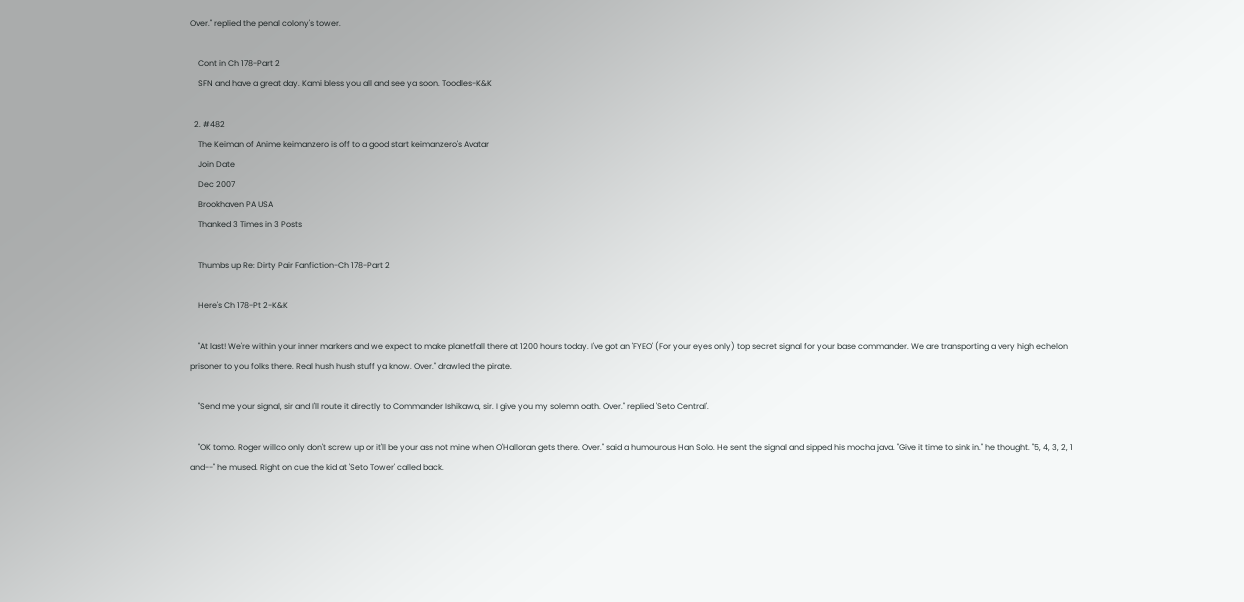Over." replied the penal colony's tower.

    Cont in Ch 178-Part 2
    SFN and have a great day. Kami bless you all and see ya soon. Toodles-K&K

  2. #482
    The Keiman of Anime keimanzero is off to a good start keimanzero's Avatar
    Join Date
    Dec 2007
    Brookhaven PA USA
    Thanked 3 Times in 3 Posts

    Thumbs up Re: Dirty Pair Fanfiction-Ch 178-Part 2

    Here's Ch 178-Pt 2-K&K

    "At last! We're within your inner markers and we expect to make planetfall there at 1200 hours today. I've got an 'FYEO' (For your eyes only) top secret signal for your base commander. We are transporting a very high echelon prisoner to you folks there. Real hush hush stuff ya know. Over." drawled the pirate.

    "Send me your signal, sir and I'll route it directly to Commander Ishikawa, sir. I give you my solemn oath. Over." replied 'Seto Central'.

    "OK tomo. Roger willco only don't screw up or it'll be your ass not mine when O'Halloran gets there. Over." said a humourous Han Solo. He sent the signal and sipped his mocha java. "Give it time to sink in." he thought. "5, 4, 3, 2, 1 and--" he mused. Right on cue the kid at 'Seto Tower' called back.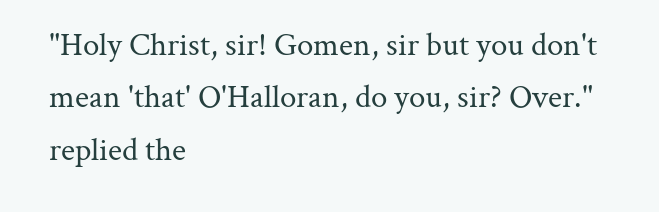"Holy Christ, sir! Gomen, sir but you don't mean 'that' O'Halloran, do you, sir? Over." replied the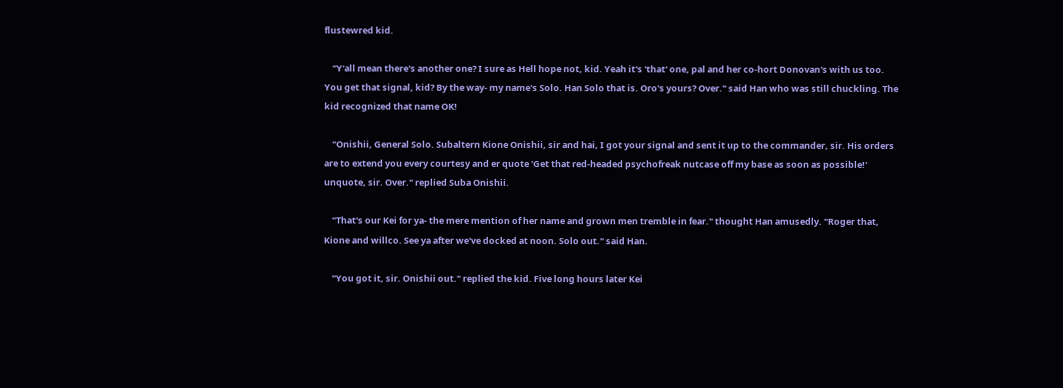flustewred kid.

    "Y'all mean there's another one? I sure as Hell hope not, kid. Yeah it's 'that' one, pal and her co-hort Donovan's with us too. You get that signal, kid? By the way- my name's Solo. Han Solo that is. Oro's yours? Over." said Han who was still chuckling. The kid recognized that name OK!

    "Onishii, General Solo. Subaltern Kione Onishii, sir and hai, I got your signal and sent it up to the commander, sir. His orders are to extend you every courtesy and er quote 'Get that red-headed psychofreak nutcase off my base as soon as possible!' unquote, sir. Over." replied Suba Onishii.

    "That's our Kei for ya- the mere mention of her name and grown men tremble in fear." thought Han amusedly. "Roger that, Kione and willco. See ya after we've docked at noon. Solo out." said Han.

    "You got it, sir. Onishii out." replied the kid. Five long hours later Kei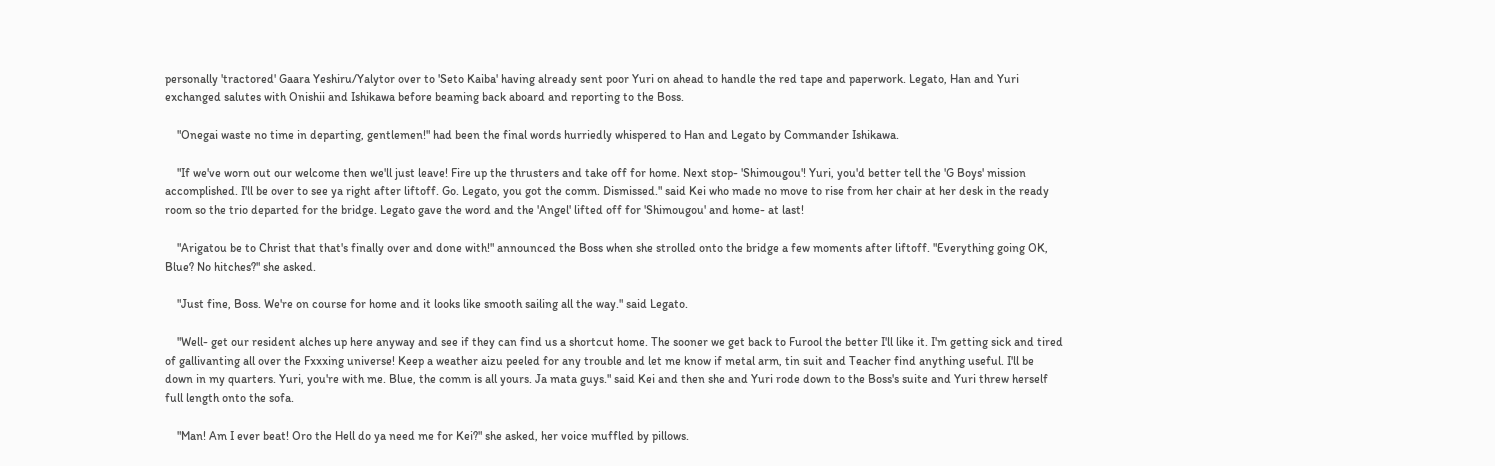personally 'tractored' Gaara Yeshiru/Yalytor over to 'Seto Kaiba' having already sent poor Yuri on ahead to handle the red tape and paperwork. Legato, Han and Yuri exchanged salutes with Onishii and Ishikawa before beaming back aboard and reporting to the Boss.

    "Onegai waste no time in departing, gentlemen!" had been the final words hurriedly whispered to Han and Legato by Commander Ishikawa.

    "If we've worn out our welcome then we'll just leave! Fire up the thrusters and take off for home. Next stop- 'Shimougou'! Yuri, you'd better tell the 'G Boys' mission accomplished. I'll be over to see ya right after liftoff. Go. Legato, you got the comm. Dismissed." said Kei who made no move to rise from her chair at her desk in the ready room so the trio departed for the bridge. Legato gave the word and the 'Angel' lifted off for 'Shimougou' and home- at last!

    "Arigatou be to Christ that that's finally over and done with!" announced the Boss when she strolled onto the bridge a few moments after liftoff. "Everything going OK, Blue? No hitches?" she asked.

    "Just fine, Boss. We're on course for home and it looks like smooth sailing all the way." said Legato.

    "Well- get our resident alches up here anyway and see if they can find us a shortcut home. The sooner we get back to Furool the better I'll like it. I'm getting sick and tired of gallivanting all over the Fxxxing universe! Keep a weather aizu peeled for any trouble and let me know if metal arm, tin suit and Teacher find anything useful. I'll be down in my quarters. Yuri, you're with me. Blue, the comm is all yours. Ja mata guys." said Kei and then she and Yuri rode down to the Boss's suite and Yuri threw herself full length onto the sofa.

    "Man! Am I ever beat! Oro the Hell do ya need me for Kei?" she asked, her voice muffled by pillows.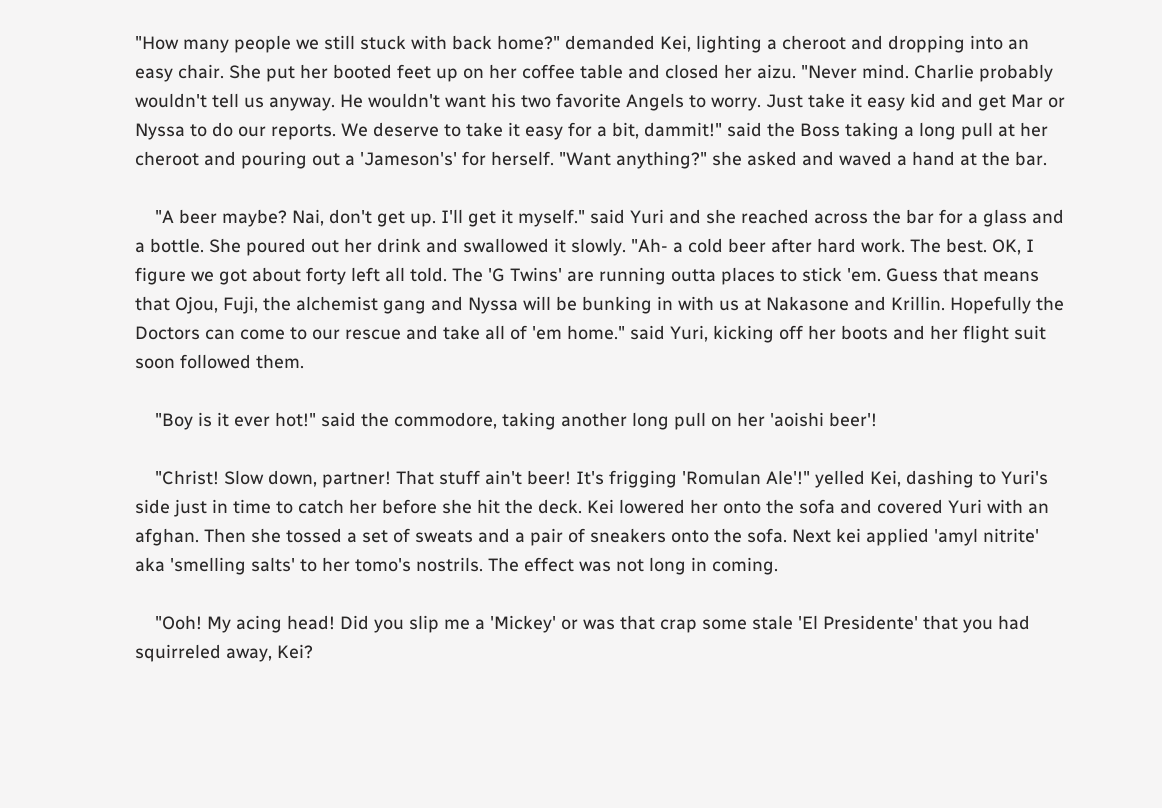"How many people we still stuck with back home?" demanded Kei, lighting a cheroot and dropping into an easy chair. She put her booted feet up on her coffee table and closed her aizu. "Never mind. Charlie probably wouldn't tell us anyway. He wouldn't want his two favorite Angels to worry. Just take it easy kid and get Mar or Nyssa to do our reports. We deserve to take it easy for a bit, dammit!" said the Boss taking a long pull at her cheroot and pouring out a 'Jameson's' for herself. "Want anything?" she asked and waved a hand at the bar.

    "A beer maybe? Nai, don't get up. I'll get it myself." said Yuri and she reached across the bar for a glass and a bottle. She poured out her drink and swallowed it slowly. "Ah- a cold beer after hard work. The best. OK, I figure we got about forty left all told. The 'G Twins' are running outta places to stick 'em. Guess that means that Ojou, Fuji, the alchemist gang and Nyssa will be bunking in with us at Nakasone and Krillin. Hopefully the Doctors can come to our rescue and take all of 'em home." said Yuri, kicking off her boots and her flight suit soon followed them.

    "Boy is it ever hot!" said the commodore, taking another long pull on her 'aoishi beer'!

    "Christ! Slow down, partner! That stuff ain't beer! It's frigging 'Romulan Ale'!" yelled Kei, dashing to Yuri's side just in time to catch her before she hit the deck. Kei lowered her onto the sofa and covered Yuri with an afghan. Then she tossed a set of sweats and a pair of sneakers onto the sofa. Next kei applied 'amyl nitrite' aka 'smelling salts' to her tomo's nostrils. The effect was not long in coming.

    "Ooh! My acing head! Did you slip me a 'Mickey' or was that crap some stale 'El Presidente' that you had squirreled away, Kei?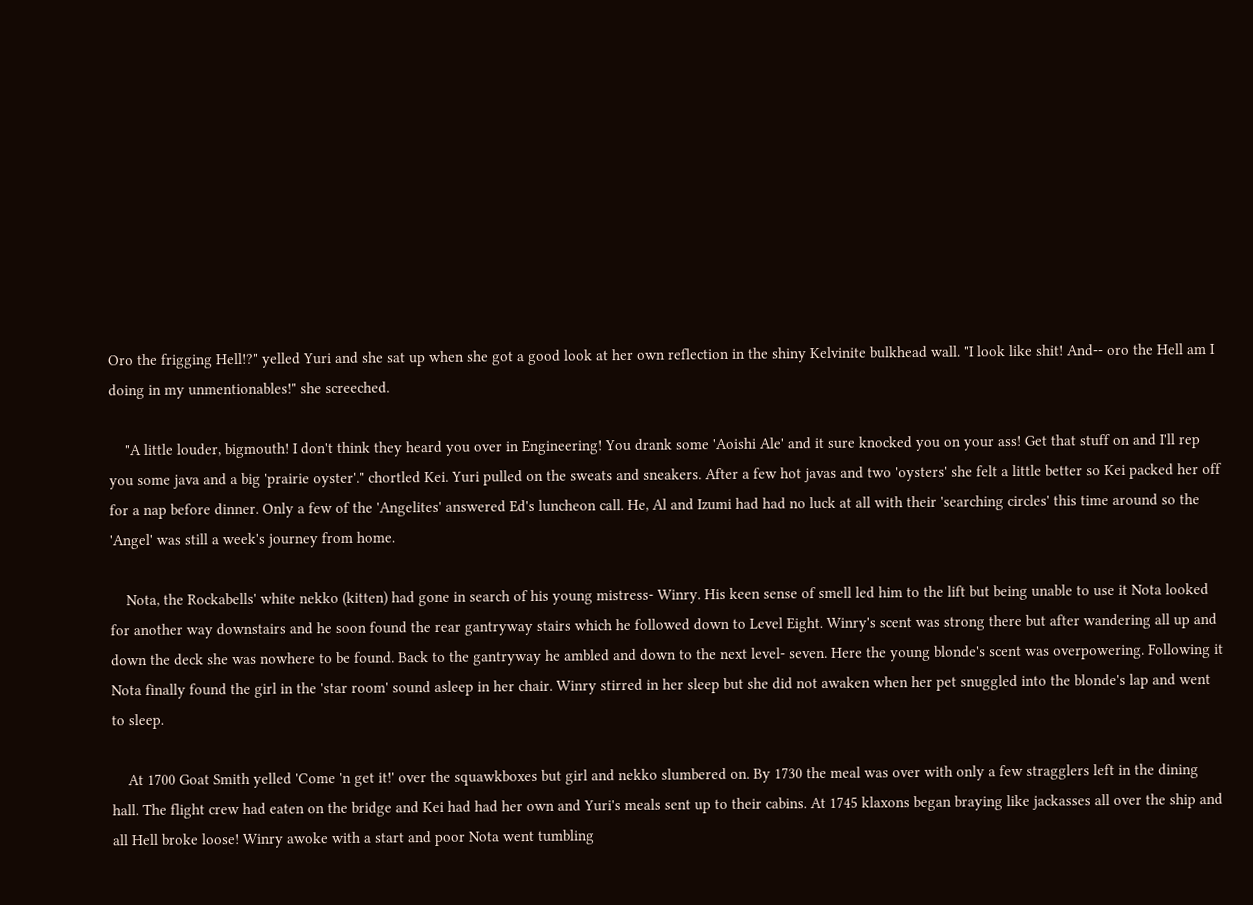Oro the frigging Hell!?" yelled Yuri and she sat up when she got a good look at her own reflection in the shiny Kelvinite bulkhead wall. "I look like shit! And-- oro the Hell am I doing in my unmentionables!" she screeched.

    "A little louder, bigmouth! I don't think they heard you over in Engineering! You drank some 'Aoishi Ale' and it sure knocked you on your ass! Get that stuff on and I'll rep you some java and a big 'prairie oyster'." chortled Kei. Yuri pulled on the sweats and sneakers. After a few hot javas and two 'oysters' she felt a little better so Kei packed her off for a nap before dinner. Only a few of the 'Angelites' answered Ed's luncheon call. He, Al and Izumi had had no luck at all with their 'searching circles' this time around so the 'Angel' was still a week's journey from home.

    Nota, the Rockabells' white nekko (kitten) had gone in search of his young mistress- Winry. His keen sense of smell led him to the lift but being unable to use it Nota looked for another way downstairs and he soon found the rear gantryway stairs which he followed down to Level Eight. Winry's scent was strong there but after wandering all up and down the deck she was nowhere to be found. Back to the gantryway he ambled and down to the next level- seven. Here the young blonde's scent was overpowering. Following it Nota finally found the girl in the 'star room' sound asleep in her chair. Winry stirred in her sleep but she did not awaken when her pet snuggled into the blonde's lap and went to sleep.

    At 1700 Goat Smith yelled 'Come 'n get it!' over the squawkboxes but girl and nekko slumbered on. By 1730 the meal was over with only a few stragglers left in the dining hall. The flight crew had eaten on the bridge and Kei had had her own and Yuri's meals sent up to their cabins. At 1745 klaxons began braying like jackasses all over the ship and all Hell broke loose! Winry awoke with a start and poor Nota went tumbling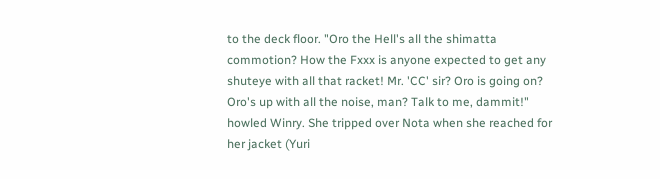to the deck floor. "Oro the Hell's all the shimatta commotion? How the Fxxx is anyone expected to get any shuteye with all that racket! Mr. 'CC' sir? Oro is going on? Oro's up with all the noise, man? Talk to me, dammit!" howled Winry. She tripped over Nota when she reached for her jacket (Yuri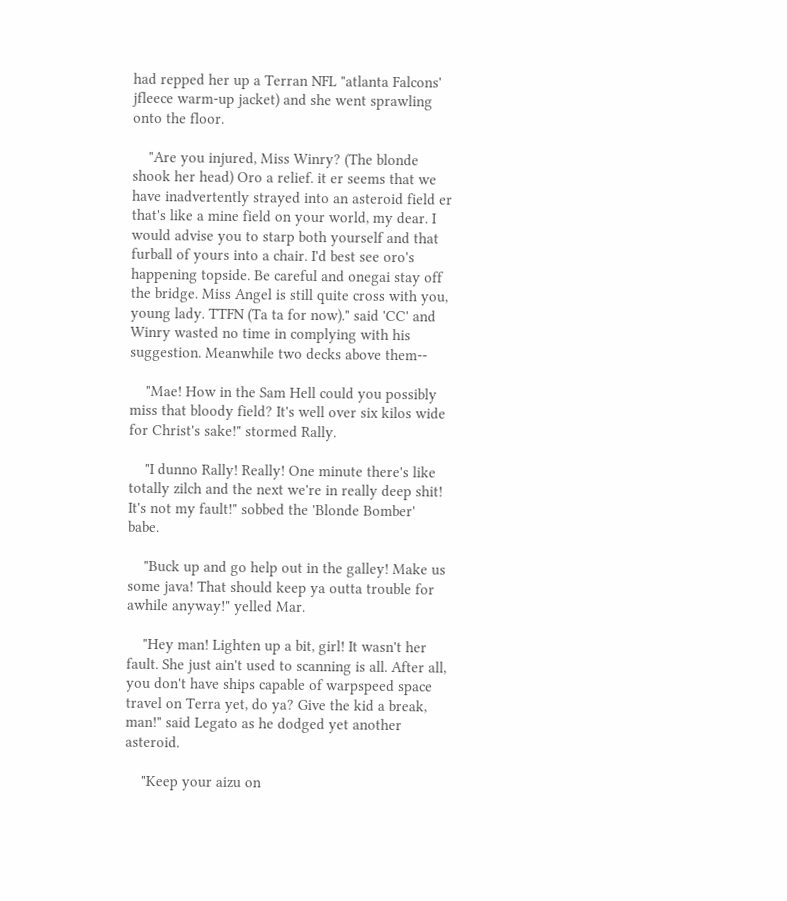had repped her up a Terran NFL "atlanta Falcons' jfleece warm-up jacket) and she went sprawling onto the floor.

    "Are you injured, Miss Winry? (The blonde shook her head) Oro a relief. it er seems that we have inadvertently strayed into an asteroid field er that's like a mine field on your world, my dear. I would advise you to starp both yourself and that furball of yours into a chair. I'd best see oro's happening topside. Be careful and onegai stay off the bridge. Miss Angel is still quite cross with you, young lady. TTFN (Ta ta for now)." said 'CC' and Winry wasted no time in complying with his suggestion. Meanwhile two decks above them--

    "Mae! How in the Sam Hell could you possibly miss that bloody field? It's well over six kilos wide for Christ's sake!" stormed Rally.

    "I dunno Rally! Really! One minute there's like totally zilch and the next we're in really deep shit! It's not my fault!" sobbed the 'Blonde Bomber' babe.

    "Buck up and go help out in the galley! Make us some java! That should keep ya outta trouble for awhile anyway!" yelled Mar.

    "Hey man! Lighten up a bit, girl! It wasn't her fault. She just ain't used to scanning is all. After all, you don't have ships capable of warpspeed space travel on Terra yet, do ya? Give the kid a break, man!" said Legato as he dodged yet another asteroid.

    "Keep your aizu on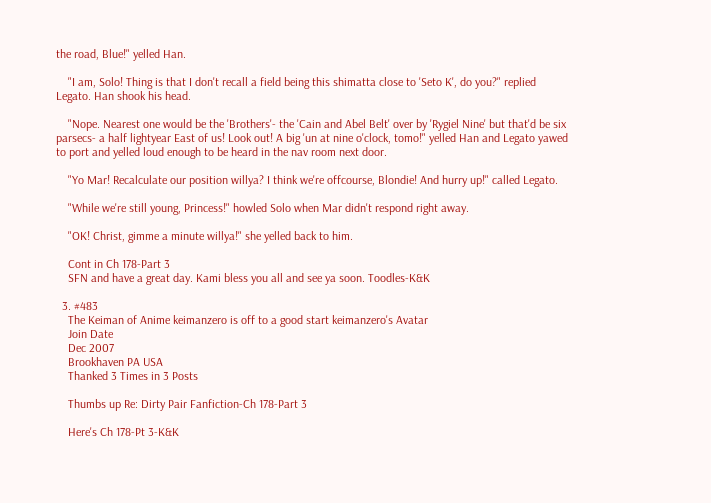the road, Blue!" yelled Han.

    "I am, Solo! Thing is that I don't recall a field being this shimatta close to 'Seto K', do you?" replied Legato. Han shook his head.

    "Nope. Nearest one would be the 'Brothers'- the 'Cain and Abel Belt' over by 'Rygiel Nine' but that'd be six parsecs- a half lightyear East of us! Look out! A big 'un at nine o'clock, tomo!" yelled Han and Legato yawed to port and yelled loud enough to be heard in the nav room next door.

    "Yo Mar! Recalculate our position willya? I think we're offcourse, Blondie! And hurry up!" called Legato.

    "While we're still young, Princess!" howled Solo when Mar didn't respond right away.

    "OK! Christ, gimme a minute willya!" she yelled back to him.

    Cont in Ch 178-Part 3
    SFN and have a great day. Kami bless you all and see ya soon. Toodles-K&K

  3. #483
    The Keiman of Anime keimanzero is off to a good start keimanzero's Avatar
    Join Date
    Dec 2007
    Brookhaven PA USA
    Thanked 3 Times in 3 Posts

    Thumbs up Re: Dirty Pair Fanfiction-Ch 178-Part 3

    Here's Ch 178-Pt 3-K&K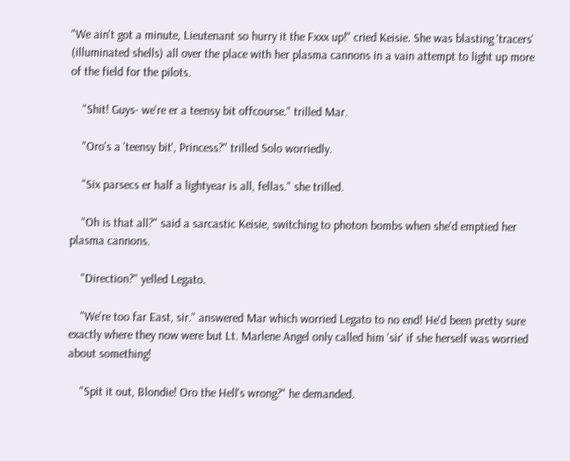"We ain't got a minute, Lieutenant so hurry it the Fxxx up!" cried Keisie. She was blasting 'tracers' (illuminated shells) all over the place with her plasma cannons in a vain attempt to light up more of the field for the pilots.

    "Shit! Guys- we're er a teensy bit offcourse." trilled Mar.

    "Oro's a 'teensy bit', Princess?" trilled Solo worriedly.

    "Six parsecs er half a lightyear is all, fellas." she trilled.

    "Oh is that all?" said a sarcastic Keisie, switching to photon bombs when she'd emptied her plasma cannons.

    "Direction?" yelled Legato.

    "We're too far East, sir." answered Mar which worried Legato to no end! He'd been pretty sure exactly where they now were but Lt. Marlene Angel only called him 'sir' if she herself was worried about something!

    "Spit it out, Blondie! Oro the Hell's wrong?" he demanded.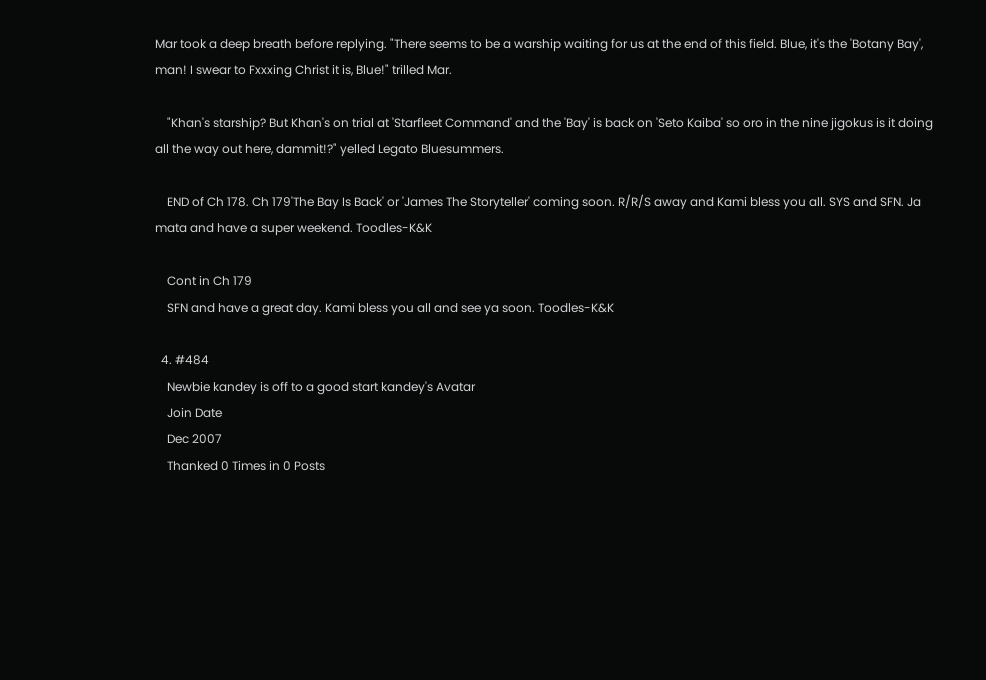Mar took a deep breath before replying. "There seems to be a warship waiting for us at the end of this field. Blue, it's the 'Botany Bay', man! I swear to Fxxxing Christ it is, Blue!" trilled Mar.

    "Khan's starship? But Khan's on trial at 'Starfleet Command' and the 'Bay' is back on 'Seto Kaiba' so oro in the nine jigokus is it doing all the way out here, dammit!?" yelled Legato Bluesummers.

    END of Ch 178. Ch 179'The Bay Is Back' or 'James The Storyteller' coming soon. R/R/S away and Kami bless you all. SYS and SFN. Ja mata and have a super weekend. Toodles-K&K

    Cont in Ch 179
    SFN and have a great day. Kami bless you all and see ya soon. Toodles-K&K

  4. #484
    Newbie kandey is off to a good start kandey's Avatar
    Join Date
    Dec 2007
    Thanked 0 Times in 0 Posts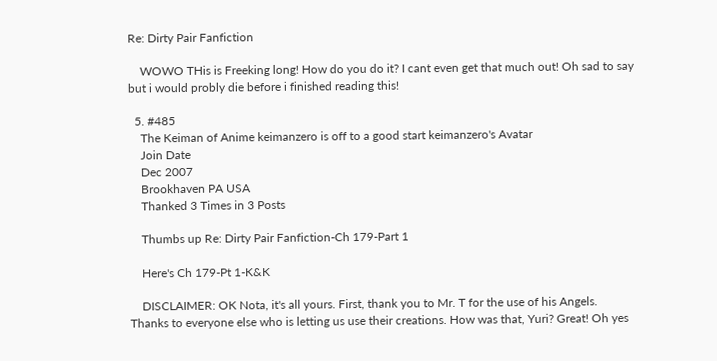Re: Dirty Pair Fanfiction

    WOWO THis is Freeking long! How do you do it? I cant even get that much out! Oh sad to say but i would probly die before i finished reading this!

  5. #485
    The Keiman of Anime keimanzero is off to a good start keimanzero's Avatar
    Join Date
    Dec 2007
    Brookhaven PA USA
    Thanked 3 Times in 3 Posts

    Thumbs up Re: Dirty Pair Fanfiction-Ch 179-Part 1

    Here's Ch 179-Pt 1-K&K

    DISCLAIMER: OK Nota, it's all yours. First, thank you to Mr. T for the use of his Angels. Thanks to everyone else who is letting us use their creations. How was that, Yuri? Great! Oh yes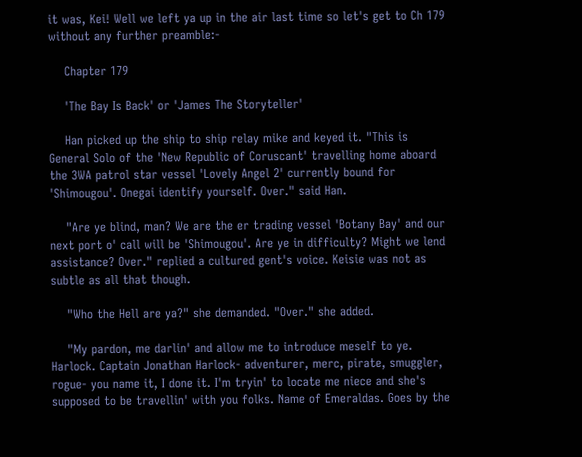it was, Kei! Well we left ya up in the air last time so let's get to Ch 179 without any further preamble:-

    Chapter 179

    'The Bay Is Back' or 'James The Storyteller'

    Han picked up the ship to ship relay mike and keyed it. "This is General Solo of the 'New Republic of Coruscant' travelling home aboard the 3WA patrol star vessel 'Lovely Angel 2' currently bound for 'Shimougou'. Onegai identify yourself. Over." said Han.

    "Are ye blind, man? We are the er trading vessel 'Botany Bay' and our next port o' call will be 'Shimougou'. Are ye in difficulty? Might we lend assistance? Over." replied a cultured gent's voice. Keisie was not as subtle as all that though.

    "Who the Hell are ya?" she demanded. "Over." she added.

    "My pardon, me darlin' and allow me to introduce meself to ye. Harlock. Captain Jonathan Harlock- adventurer, merc, pirate, smuggler, rogue- you name it, I done it. I'm tryin' to locate me niece and she's supposed to be travellin' with you folks. Name of Emeraldas. Goes by the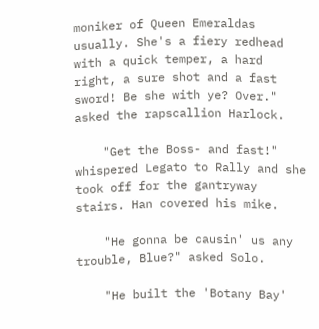moniker of Queen Emeraldas usually. She's a fiery redhead with a quick temper, a hard right, a sure shot and a fast sword! Be she with ye? Over." asked the rapscallion Harlock.

    "Get the Boss- and fast!" whispered Legato to Rally and she took off for the gantryway stairs. Han covered his mike.

    "He gonna be causin' us any trouble, Blue?" asked Solo.

    "He built the 'Botany Bay'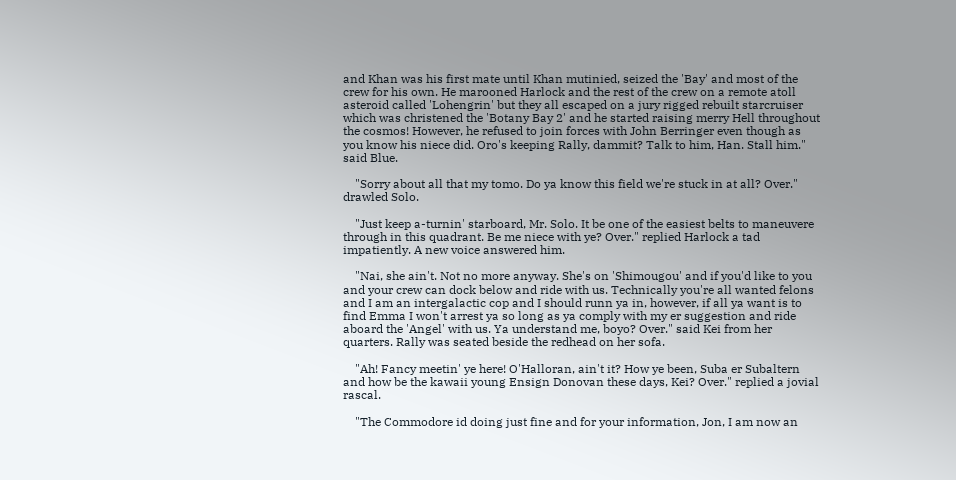and Khan was his first mate until Khan mutinied, seized the 'Bay' and most of the crew for his own. He marooned Harlock and the rest of the crew on a remote atoll asteroid called 'Lohengrin' but they all escaped on a jury rigged rebuilt starcruiser which was christened the 'Botany Bay 2' and he started raising merry Hell throughout the cosmos! However, he refused to join forces with John Berringer even though as you know his niece did. Oro's keeping Rally, dammit? Talk to him, Han. Stall him." said Blue.

    "Sorry about all that my tomo. Do ya know this field we're stuck in at all? Over." drawled Solo.

    "Just keep a-turnin' starboard, Mr. Solo. It be one of the easiest belts to maneuvere through in this quadrant. Be me niece with ye? Over." replied Harlock a tad impatiently. A new voice answered him.

    "Nai, she ain't. Not no more anyway. She's on 'Shimougou' and if you'd like to you and your crew can dock below and ride with us. Technically you're all wanted felons and I am an intergalactic cop and I should runn ya in, however, if all ya want is to find Emma I won't arrest ya so long as ya comply with my er suggestion and ride aboard the 'Angel' with us. Ya understand me, boyo? Over." said Kei from her quarters. Rally was seated beside the redhead on her sofa.

    "Ah! Fancy meetin' ye here! O'Halloran, ain't it? How ye been, Suba er Subaltern and how be the kawaii young Ensign Donovan these days, Kei? Over." replied a jovial rascal.

    "The Commodore id doing just fine and for your information, Jon, I am now an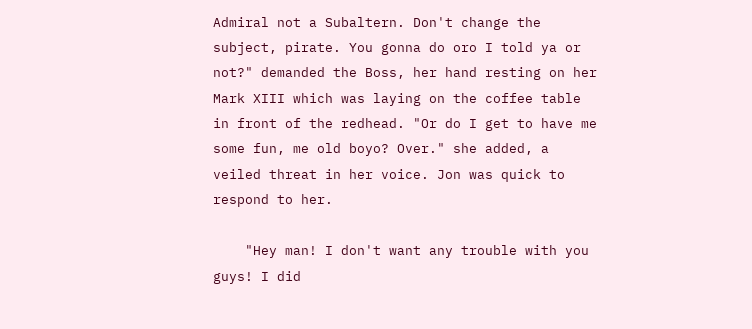Admiral not a Subaltern. Don't change the subject, pirate. You gonna do oro I told ya or not?" demanded the Boss, her hand resting on her Mark XIII which was laying on the coffee table in front of the redhead. "Or do I get to have me some fun, me old boyo? Over." she added, a veiled threat in her voice. Jon was quick to respond to her.

    "Hey man! I don't want any trouble with you guys! I did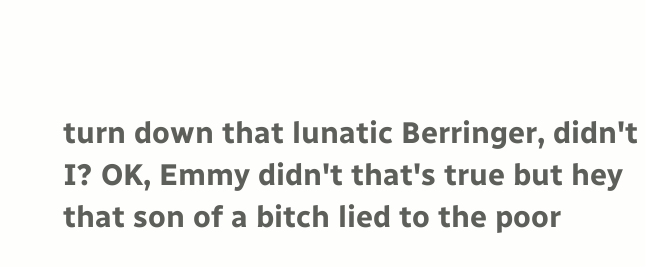turn down that lunatic Berringer, didn't I? OK, Emmy didn't that's true but hey that son of a bitch lied to the poor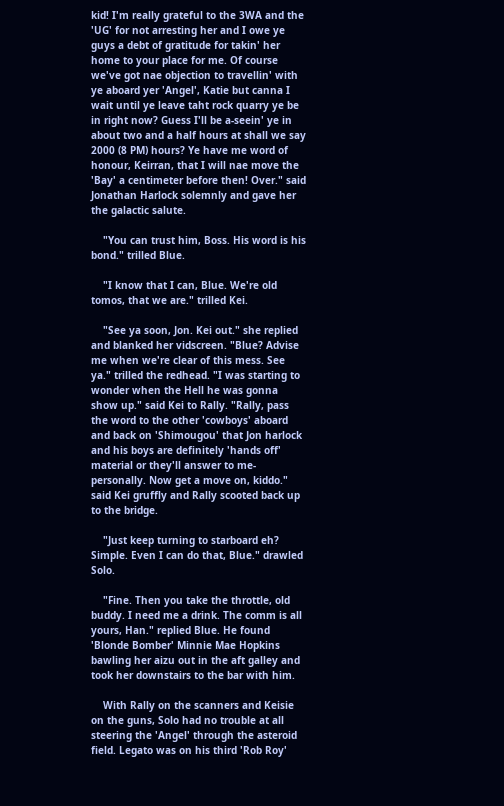kid! I'm really grateful to the 3WA and the 'UG' for not arresting her and I owe ye guys a debt of gratitude for takin' her home to your place for me. Of course we've got nae objection to travellin' with ye aboard yer 'Angel', Katie but canna I wait until ye leave taht rock quarry ye be in right now? Guess I'll be a-seein' ye in about two and a half hours at shall we say 2000 (8 PM) hours? Ye have me word of honour, Keirran, that I will nae move the 'Bay' a centimeter before then! Over." said Jonathan Harlock solemnly and gave her the galactic salute.

    "You can trust him, Boss. His word is his bond." trilled Blue.

    "I know that I can, Blue. We're old tomos, that we are." trilled Kei.

    "See ya soon, Jon. Kei out." she replied and blanked her vidscreen. "Blue? Advise me when we're clear of this mess. See ya." trilled the redhead. "I was starting to wonder when the Hell he was gonna show up." said Kei to Rally. "Rally, pass the word to the other 'cowboys' aboard and back on 'Shimougou' that Jon harlock and his boys are definitely 'hands off' material or they'll answer to me- personally. Now get a move on, kiddo." said Kei gruffly and Rally scooted back up to the bridge.

    "Just keep turning to starboard eh? Simple. Even I can do that, Blue." drawled Solo.

    "Fine. Then you take the throttle, old buddy. I need me a drink. The comm is all yours, Han." replied Blue. He found 'Blonde Bomber' Minnie Mae Hopkins bawling her aizu out in the aft galley and took her downstairs to the bar with him.

    With Rally on the scanners and Keisie on the guns, Solo had no trouble at all steering the 'Angel' through the asteroid field. Legato was on his third 'Rob Roy'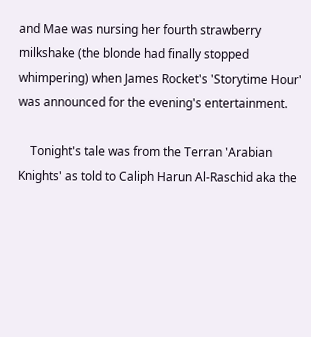and Mae was nursing her fourth strawberry milkshake (the blonde had finally stopped whimpering) when James Rocket's 'Storytime Hour' was announced for the evening's entertainment.

    Tonight's tale was from the Terran 'Arabian Knights' as told to Caliph Harun Al-Raschid aka the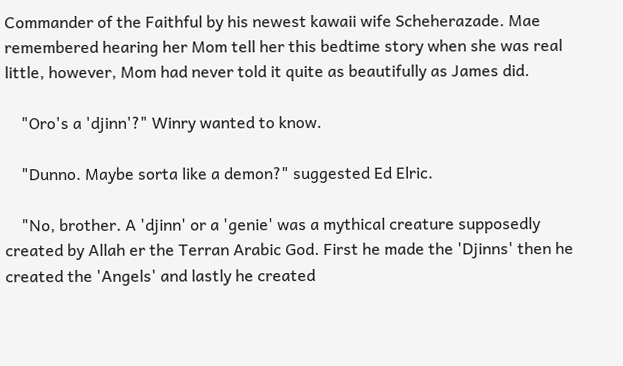Commander of the Faithful by his newest kawaii wife Scheherazade. Mae remembered hearing her Mom tell her this bedtime story when she was real little, however, Mom had never told it quite as beautifully as James did.

    "Oro's a 'djinn'?" Winry wanted to know.

    "Dunno. Maybe sorta like a demon?" suggested Ed Elric.

    "No, brother. A 'djinn' or a 'genie' was a mythical creature supposedly created by Allah er the Terran Arabic God. First he made the 'Djinns' then he created the 'Angels' and lastly he created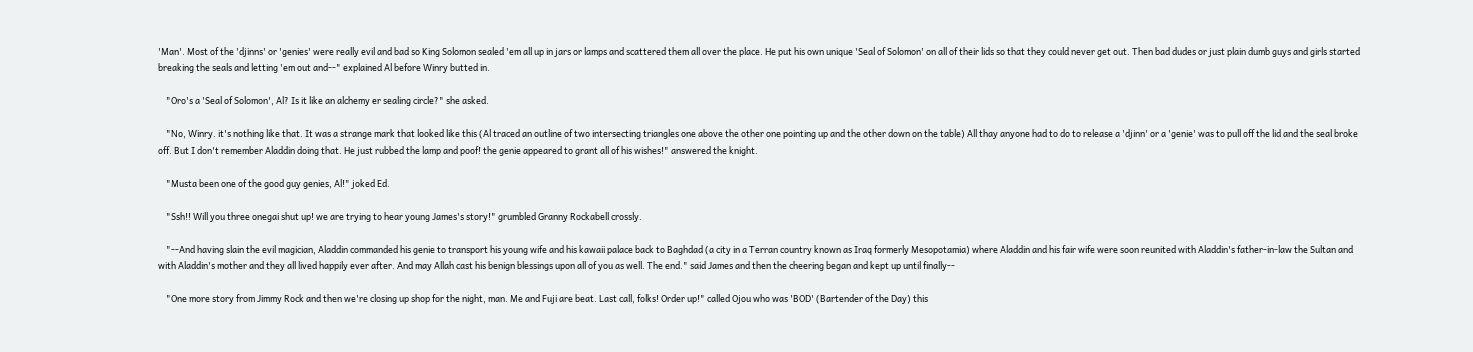'Man'. Most of the 'djinns' or 'genies' were really evil and bad so King Solomon sealed 'em all up in jars or lamps and scattered them all over the place. He put his own unique 'Seal of Solomon' on all of their lids so that they could never get out. Then bad dudes or just plain dumb guys and girls started breaking the seals and letting 'em out and--" explained Al before Winry butted in.

    "Oro's a 'Seal of Solomon', Al? Is it like an alchemy er sealing circle?" she asked.

    "No, Winry. it's nothing like that. It was a strange mark that looked like this (Al traced an outline of two intersecting triangles one above the other one pointing up and the other down on the table) All thay anyone had to do to release a 'djinn' or a 'genie' was to pull off the lid and the seal broke off. But I don't remember Aladdin doing that. He just rubbed the lamp and poof! the genie appeared to grant all of his wishes!" answered the knight.

    "Musta been one of the good guy genies, Al!" joked Ed.

    "Ssh!! Will you three onegai shut up! we are trying to hear young James's story!" grumbled Granny Rockabell crossly.

    "--And having slain the evil magician, Aladdin commanded his genie to transport his young wife and his kawaii palace back to Baghdad (a city in a Terran country known as Iraq formerly Mesopotamia) where Aladdin and his fair wife were soon reunited with Aladdin's father-in-law the Sultan and with Aladdin's mother and they all lived happily ever after. And may Allah cast his benign blessings upon all of you as well. The end." said James and then the cheering began and kept up until finally--

    "One more story from Jimmy Rock and then we're closing up shop for the night, man. Me and Fuji are beat. Last call, folks! Order up!" called Ojou who was 'BOD' (Bartender of the Day) this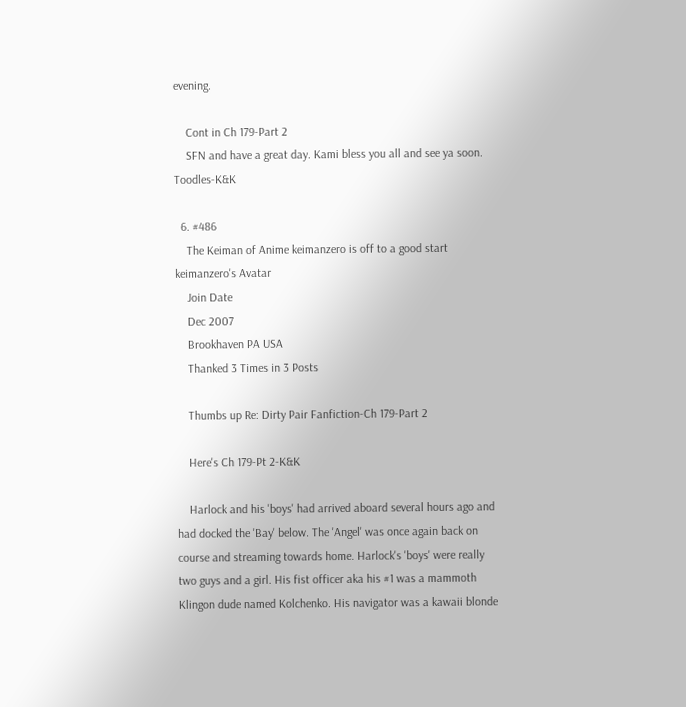evening.

    Cont in Ch 179-Part 2
    SFN and have a great day. Kami bless you all and see ya soon. Toodles-K&K

  6. #486
    The Keiman of Anime keimanzero is off to a good start keimanzero's Avatar
    Join Date
    Dec 2007
    Brookhaven PA USA
    Thanked 3 Times in 3 Posts

    Thumbs up Re: Dirty Pair Fanfiction-Ch 179-Part 2

    Here's Ch 179-Pt 2-K&K

    Harlock and his 'boys' had arrived aboard several hours ago and had docked the 'Bay' below. The 'Angel' was once again back on course and streaming towards home. Harlock's 'boys' were really two guys and a girl. His fist officer aka his #1 was a mammoth Klingon dude named Kolchenko. His navigator was a kawaii blonde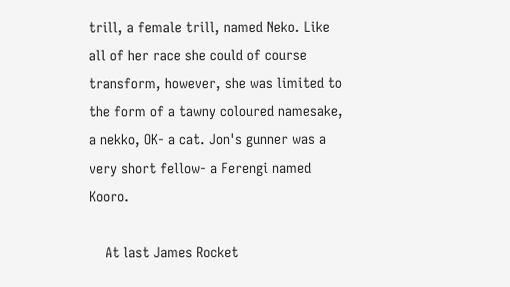trill, a female trill, named Neko. Like all of her race she could of course transform, however, she was limited to the form of a tawny coloured namesake, a nekko, OK- a cat. Jon's gunner was a very short fellow- a Ferengi named Kooro.

    At last James Rocket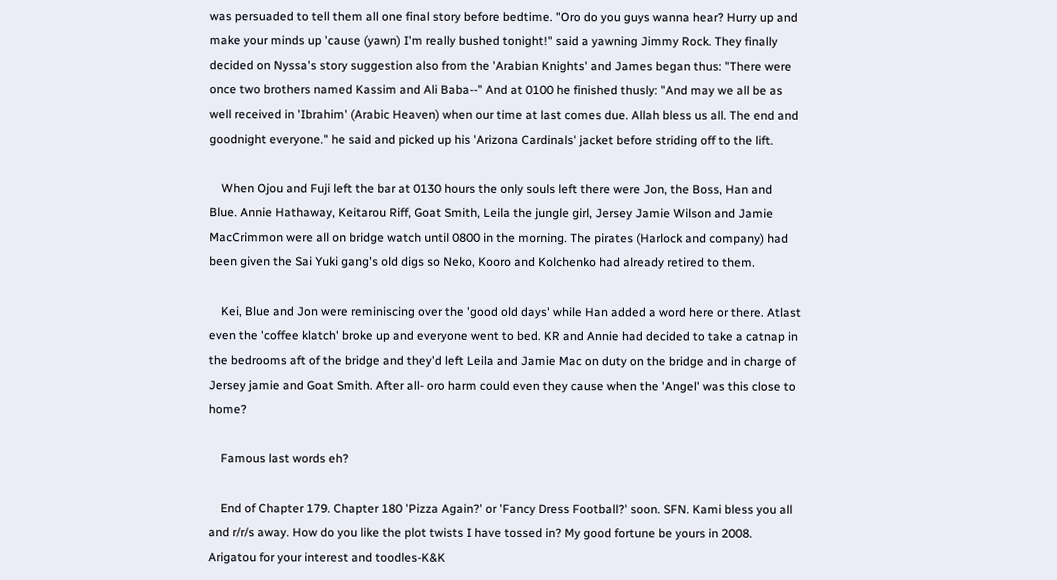was persuaded to tell them all one final story before bedtime. "Oro do you guys wanna hear? Hurry up and make your minds up 'cause (yawn) I'm really bushed tonight!" said a yawning Jimmy Rock. They finally decided on Nyssa's story suggestion also from the 'Arabian Knights' and James began thus: "There were once two brothers named Kassim and Ali Baba--" And at 0100 he finished thusly: "And may we all be as well received in 'Ibrahim' (Arabic Heaven) when our time at last comes due. Allah bless us all. The end and goodnight everyone." he said and picked up his 'Arizona Cardinals' jacket before striding off to the lift.

    When Ojou and Fuji left the bar at 0130 hours the only souls left there were Jon, the Boss, Han and Blue. Annie Hathaway, Keitarou Riff, Goat Smith, Leila the jungle girl, Jersey Jamie Wilson and Jamie MacCrimmon were all on bridge watch until 0800 in the morning. The pirates (Harlock and company) had been given the Sai Yuki gang's old digs so Neko, Kooro and Kolchenko had already retired to them.

    Kei, Blue and Jon were reminiscing over the 'good old days' while Han added a word here or there. Atlast even the 'coffee klatch' broke up and everyone went to bed. KR and Annie had decided to take a catnap in the bedrooms aft of the bridge and they'd left Leila and Jamie Mac on duty on the bridge and in charge of Jersey jamie and Goat Smith. After all- oro harm could even they cause when the 'Angel' was this close to home?

    Famous last words eh?

    End of Chapter 179. Chapter 180 'Pizza Again?' or 'Fancy Dress Football?' soon. SFN. Kami bless you all and r/r/s away. How do you like the plot twists I have tossed in? My good fortune be yours in 2008. Arigatou for your interest and toodles-K&K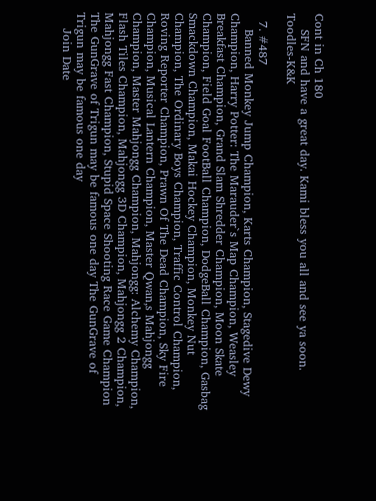Cont in Ch 180
    SFN and have a great day. Kami bless you all and see ya soon. Toodles-K&K

  7. #487
    Banned Monkey Jump Champion, Karts Champion, Stagedive Dewy Champion, Harry Potter: The Marauder`s Map Champion, Weasley Breakfast Champion, Grand Slam Shredder Champion, Moon Skate Champion, Field Goal FootBall Champion, DodgeBall Champion, Gasbag Smackdown Champion, Makai Hockey Champion, Monkey Nut Champion, The Ordinary Boys Champion, Traffic Control Champion, Roving Reporter Champion, Prawn Of The Dead Champion, Sky Fire Champion, Musical Lantern Champion, Master Qwan,s Mahjongg Champion, Master Mahjongg Champion, Mahjongg: Alchemy Champion, Flash Tiles Champion, Mahjongg 3D Champion, Mahjongg 2 Champion, Mahjongg Fast Champion, Stupid Space Shooting Race Game Champion The GunGrave of Trigun may be famous one day The GunGrave of Trigun may be famous one day
    Join Date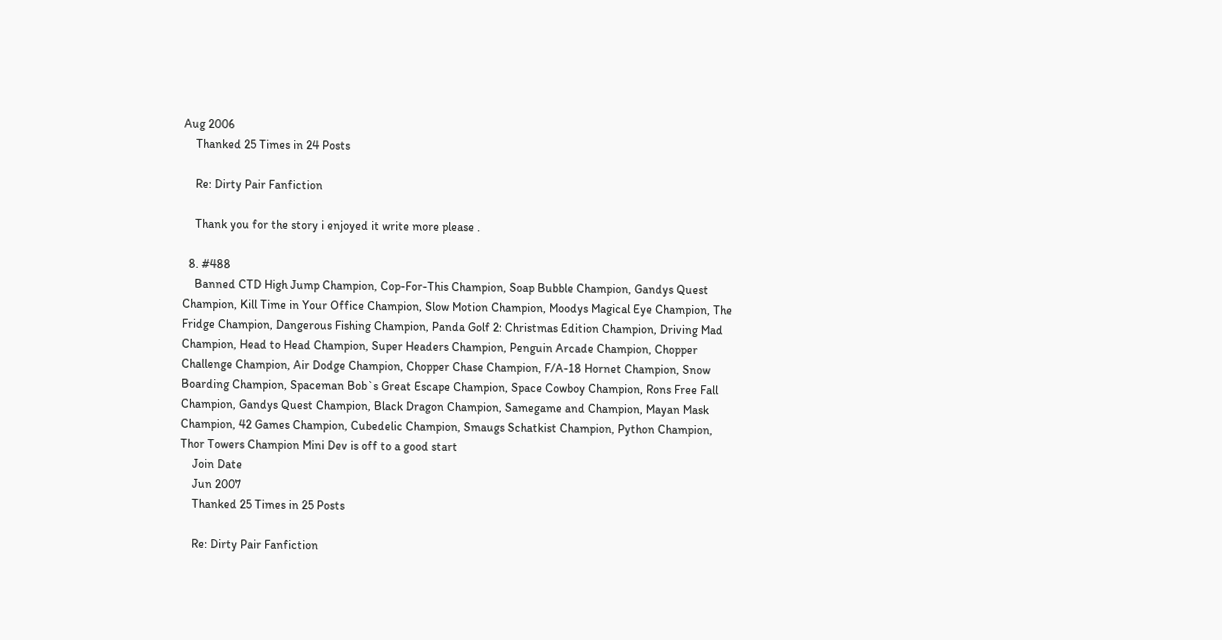Aug 2006
    Thanked 25 Times in 24 Posts

    Re: Dirty Pair Fanfiction

    Thank you for the story i enjoyed it write more please .

  8. #488
    Banned CTD High Jump Champion, Cop-For-This Champion, Soap Bubble Champion, Gandys Quest Champion, Kill Time in Your Office Champion, Slow Motion Champion, Moodys Magical Eye Champion, The Fridge Champion, Dangerous Fishing Champion, Panda Golf 2: Christmas Edition Champion, Driving Mad Champion, Head to Head Champion, Super Headers Champion, Penguin Arcade Champion, Chopper Challenge Champion, Air Dodge Champion, Chopper Chase Champion, F/A-18 Hornet Champion, Snow Boarding Champion, Spaceman Bob`s Great Escape Champion, Space Cowboy Champion, Rons Free Fall Champion, Gandys Quest Champion, Black Dragon Champion, Samegame and Champion, Mayan Mask Champion, 42 Games Champion, Cubedelic Champion, Smaugs Schatkist Champion, Python Champion, Thor Towers Champion Mini Dev is off to a good start
    Join Date
    Jun 2007
    Thanked 25 Times in 25 Posts

    Re: Dirty Pair Fanfiction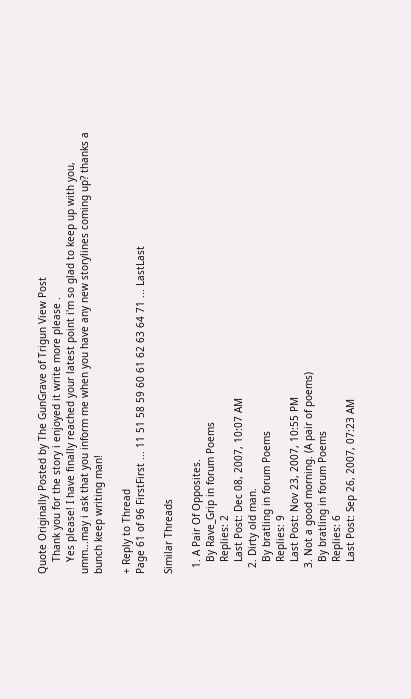Quote Originally Posted by The GunGrave of Trigun View Post
    Thank you for the story i enjoyed it write more please .
    Yes please! I have finally reached your latest point i'm so glad to keep up with you, umm...may i ask that you inform me when you have any new storylines coming up? thanks a bunch keep writing man!

+ Reply to Thread
Page 61 of 96 FirstFirst ... 11 51 58 59 60 61 62 63 64 71 ... LastLast

Similar Threads

  1. A Pair Of Opposites.
    By Rave_Grip in forum Poems
    Replies: 2
    Last Post: Dec 08, 2007, 10:07 AM
  2. Dirty old man.
    By bratling in forum Poems
    Replies: 9
    Last Post: Nov 23, 2007, 10:55 PM
  3. Not a good morning. (A pair of poems)
    By bratling in forum Poems
    Replies: 6
    Last Post: Sep 26, 2007, 07:23 AM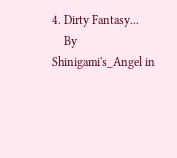4. Dirty Fantasy...
    By Shinigami's_Angel in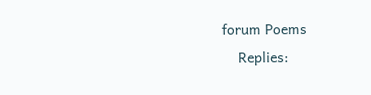forum Poems
    Replies: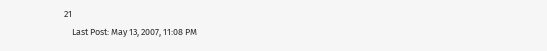21
    Last Post: May 13, 2007, 11:08 PM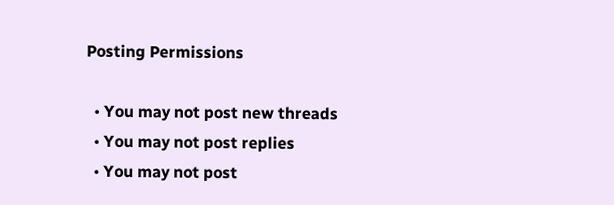Posting Permissions

  • You may not post new threads
  • You may not post replies
  • You may not post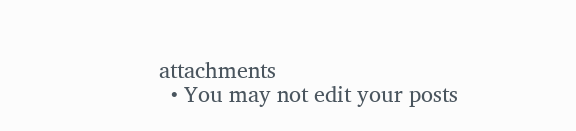attachments
  • You may not edit your posts